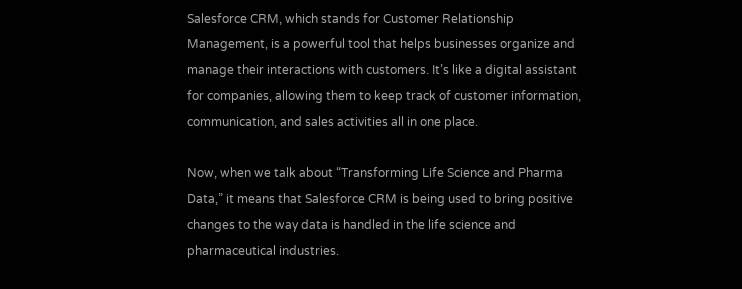Salesforce CRM, which stands for Customer Relationship Management, is a powerful tool that helps businesses organize and manage their interactions with customers. It’s like a digital assistant for companies, allowing them to keep track of customer information, communication, and sales activities all in one place.

Now, when we talk about “Transforming Life Science and Pharma Data,” it means that Salesforce CRM is being used to bring positive changes to the way data is handled in the life science and pharmaceutical industries.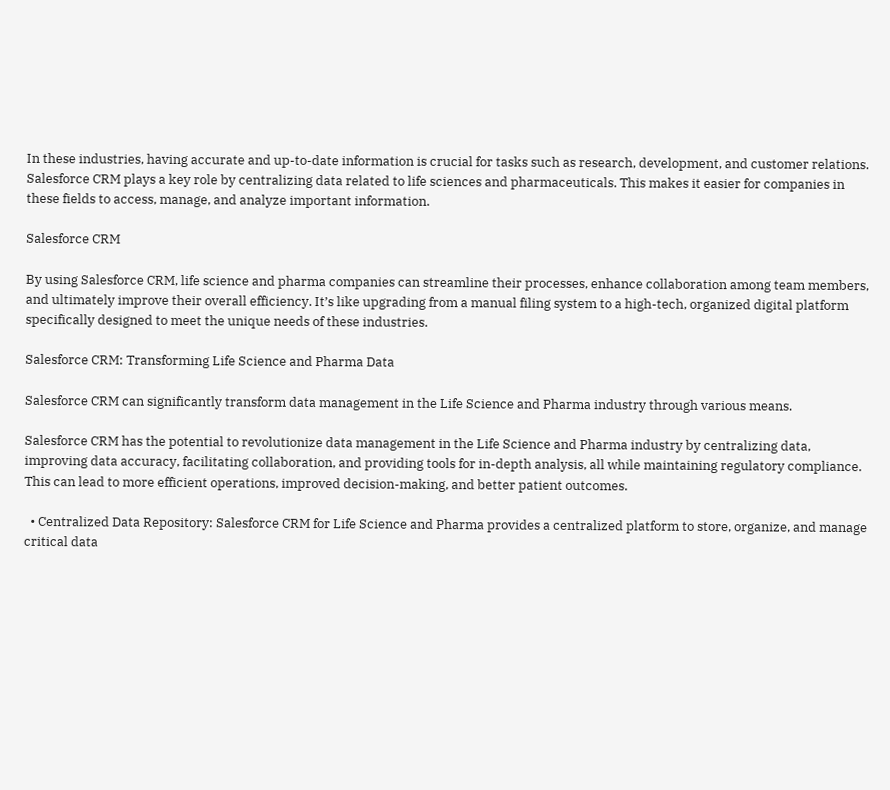In these industries, having accurate and up-to-date information is crucial for tasks such as research, development, and customer relations. Salesforce CRM plays a key role by centralizing data related to life sciences and pharmaceuticals. This makes it easier for companies in these fields to access, manage, and analyze important information.

Salesforce CRM

By using Salesforce CRM, life science and pharma companies can streamline their processes, enhance collaboration among team members, and ultimately improve their overall efficiency. It’s like upgrading from a manual filing system to a high-tech, organized digital platform specifically designed to meet the unique needs of these industries.

Salesforce CRM: Transforming Life Science and Pharma Data

Salesforce CRM can significantly transform data management in the Life Science and Pharma industry through various means.

Salesforce CRM has the potential to revolutionize data management in the Life Science and Pharma industry by centralizing data, improving data accuracy, facilitating collaboration, and providing tools for in-depth analysis, all while maintaining regulatory compliance. This can lead to more efficient operations, improved decision-making, and better patient outcomes.

  • Centralized Data Repository: Salesforce CRM for Life Science and Pharma provides a centralized platform to store, organize, and manage critical data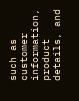such as customer information, product details, and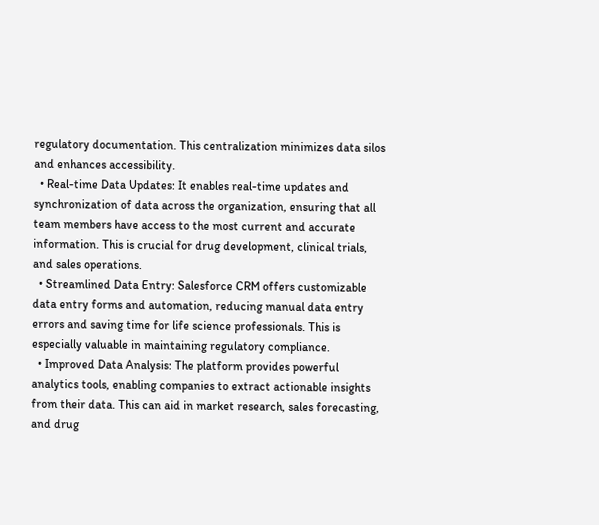regulatory documentation. This centralization minimizes data silos and enhances accessibility.
  • Real-time Data Updates: It enables real-time updates and synchronization of data across the organization, ensuring that all team members have access to the most current and accurate information. This is crucial for drug development, clinical trials, and sales operations.
  • Streamlined Data Entry: Salesforce CRM offers customizable data entry forms and automation, reducing manual data entry errors and saving time for life science professionals. This is especially valuable in maintaining regulatory compliance.
  • Improved Data Analysis: The platform provides powerful analytics tools, enabling companies to extract actionable insights from their data. This can aid in market research, sales forecasting, and drug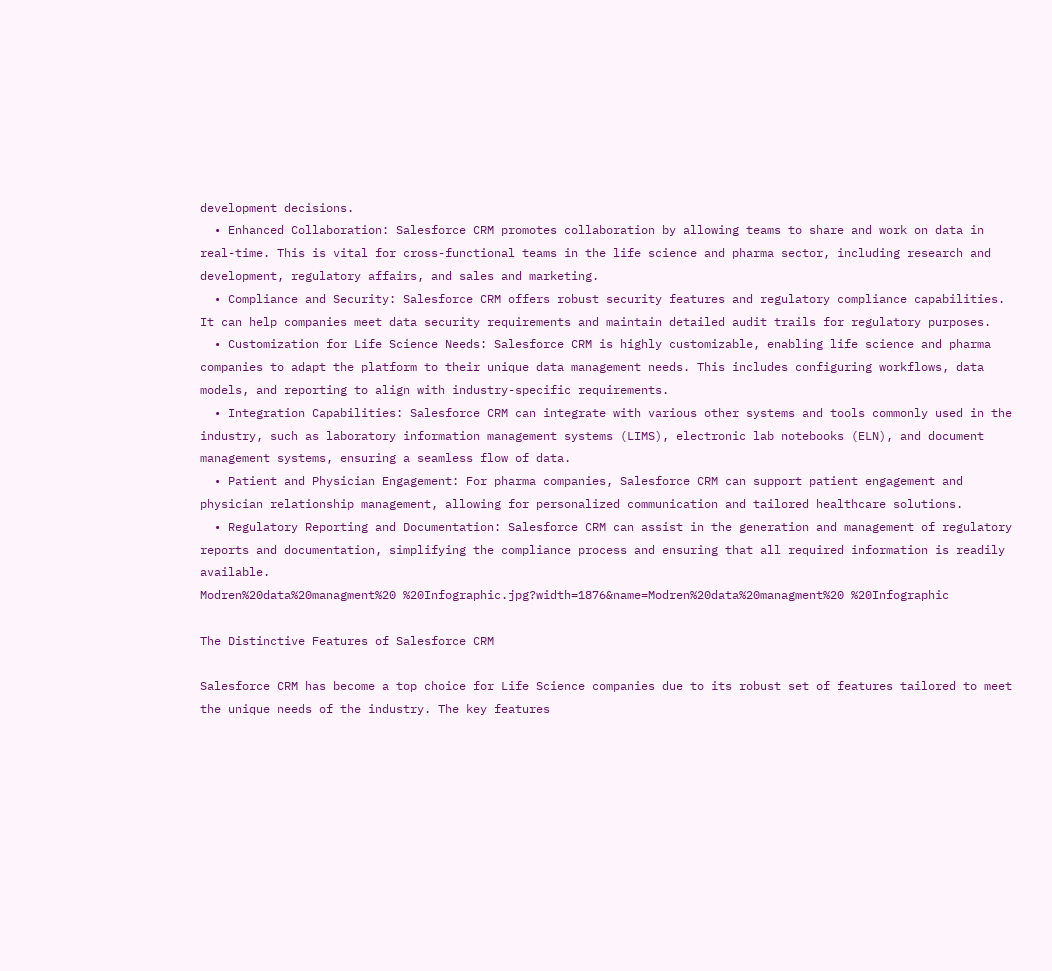development decisions.
  • Enhanced Collaboration: Salesforce CRM promotes collaboration by allowing teams to share and work on data in real-time. This is vital for cross-functional teams in the life science and pharma sector, including research and development, regulatory affairs, and sales and marketing.
  • Compliance and Security: Salesforce CRM offers robust security features and regulatory compliance capabilities. It can help companies meet data security requirements and maintain detailed audit trails for regulatory purposes.
  • Customization for Life Science Needs: Salesforce CRM is highly customizable, enabling life science and pharma companies to adapt the platform to their unique data management needs. This includes configuring workflows, data models, and reporting to align with industry-specific requirements.
  • Integration Capabilities: Salesforce CRM can integrate with various other systems and tools commonly used in the industry, such as laboratory information management systems (LIMS), electronic lab notebooks (ELN), and document management systems, ensuring a seamless flow of data.
  • Patient and Physician Engagement: For pharma companies, Salesforce CRM can support patient engagement and physician relationship management, allowing for personalized communication and tailored healthcare solutions.
  • Regulatory Reporting and Documentation: Salesforce CRM can assist in the generation and management of regulatory reports and documentation, simplifying the compliance process and ensuring that all required information is readily available.
Modren%20data%20managment%20 %20Infographic.jpg?width=1876&name=Modren%20data%20managment%20 %20Infographic

The Distinctive Features of Salesforce CRM

Salesforce CRM has become a top choice for Life Science companies due to its robust set of features tailored to meet the unique needs of the industry. The key features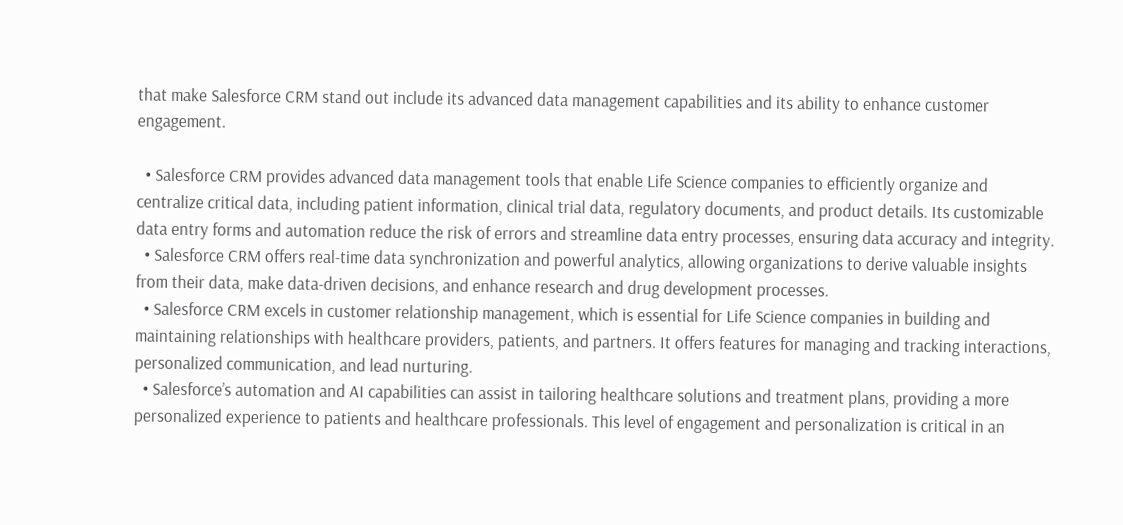that make Salesforce CRM stand out include its advanced data management capabilities and its ability to enhance customer engagement.

  • Salesforce CRM provides advanced data management tools that enable Life Science companies to efficiently organize and centralize critical data, including patient information, clinical trial data, regulatory documents, and product details. Its customizable data entry forms and automation reduce the risk of errors and streamline data entry processes, ensuring data accuracy and integrity.
  • Salesforce CRM offers real-time data synchronization and powerful analytics, allowing organizations to derive valuable insights from their data, make data-driven decisions, and enhance research and drug development processes.
  • Salesforce CRM excels in customer relationship management, which is essential for Life Science companies in building and maintaining relationships with healthcare providers, patients, and partners. It offers features for managing and tracking interactions, personalized communication, and lead nurturing.
  • Salesforce’s automation and AI capabilities can assist in tailoring healthcare solutions and treatment plans, providing a more personalized experience to patients and healthcare professionals. This level of engagement and personalization is critical in an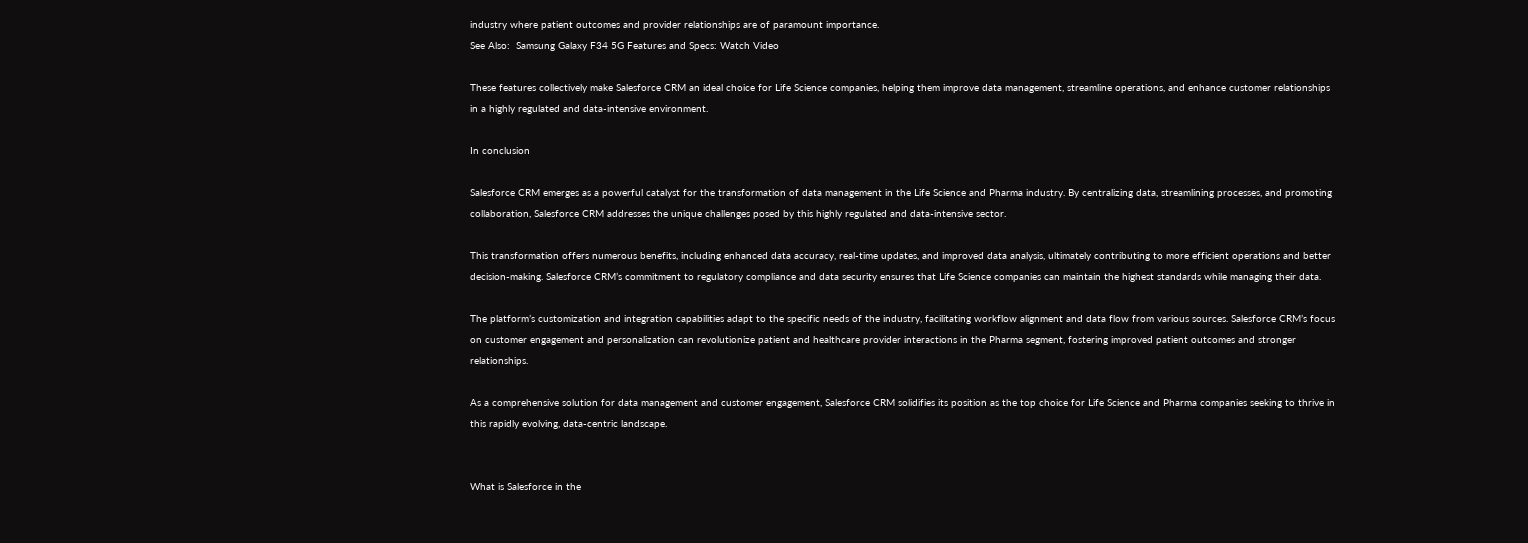industry where patient outcomes and provider relationships are of paramount importance.
See Also:  Samsung Galaxy F34 5G Features and Specs: Watch Video

These features collectively make Salesforce CRM an ideal choice for Life Science companies, helping them improve data management, streamline operations, and enhance customer relationships in a highly regulated and data-intensive environment.

In conclusion

Salesforce CRM emerges as a powerful catalyst for the transformation of data management in the Life Science and Pharma industry. By centralizing data, streamlining processes, and promoting collaboration, Salesforce CRM addresses the unique challenges posed by this highly regulated and data-intensive sector.

This transformation offers numerous benefits, including enhanced data accuracy, real-time updates, and improved data analysis, ultimately contributing to more efficient operations and better decision-making. Salesforce CRM’s commitment to regulatory compliance and data security ensures that Life Science companies can maintain the highest standards while managing their data.

The platform’s customization and integration capabilities adapt to the specific needs of the industry, facilitating workflow alignment and data flow from various sources. Salesforce CRM’s focus on customer engagement and personalization can revolutionize patient and healthcare provider interactions in the Pharma segment, fostering improved patient outcomes and stronger relationships.

As a comprehensive solution for data management and customer engagement, Salesforce CRM solidifies its position as the top choice for Life Science and Pharma companies seeking to thrive in this rapidly evolving, data-centric landscape.


What is Salesforce in the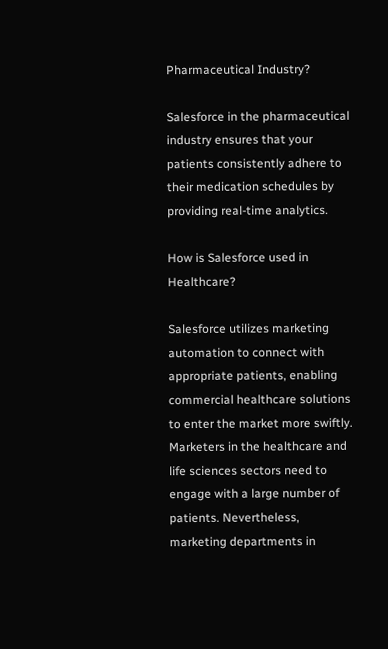Pharmaceutical Industry?

Salesforce in the pharmaceutical industry ensures that your patients consistently adhere to their medication schedules by providing real-time analytics.

How is Salesforce used in Healthcare?

Salesforce utilizes marketing automation to connect with appropriate patients, enabling commercial healthcare solutions to enter the market more swiftly. Marketers in the healthcare and life sciences sectors need to engage with a large number of patients. Nevertheless, marketing departments in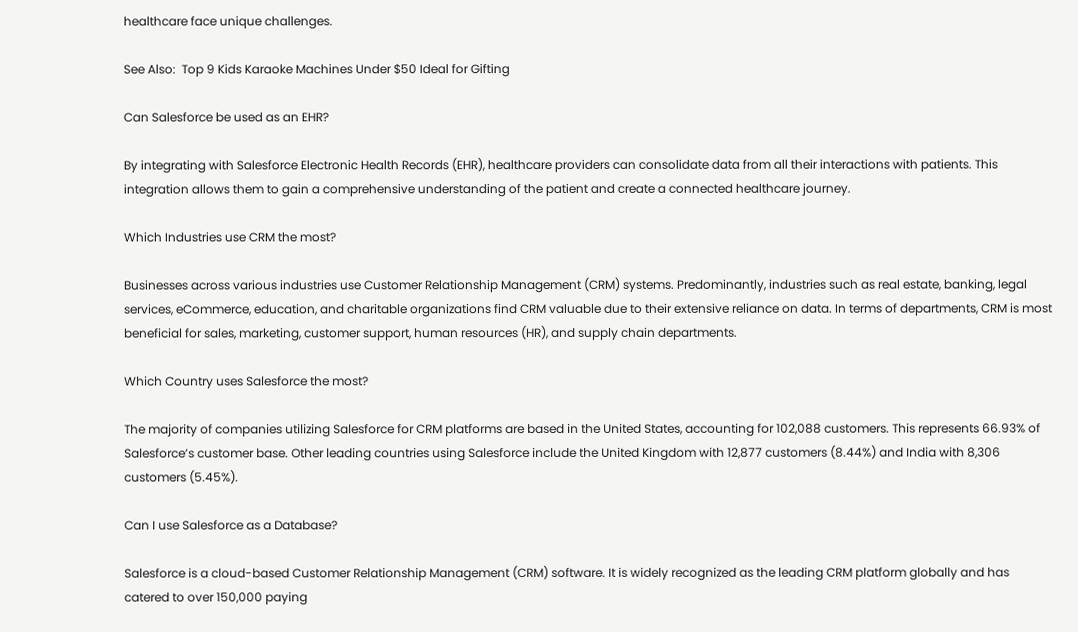healthcare face unique challenges.

See Also:  Top 9 Kids Karaoke Machines Under $50 Ideal for Gifting

Can Salesforce be used as an EHR?

By integrating with Salesforce Electronic Health Records (EHR), healthcare providers can consolidate data from all their interactions with patients. This integration allows them to gain a comprehensive understanding of the patient and create a connected healthcare journey.

Which Industries use CRM the most?

Businesses across various industries use Customer Relationship Management (CRM) systems. Predominantly, industries such as real estate, banking, legal services, eCommerce, education, and charitable organizations find CRM valuable due to their extensive reliance on data. In terms of departments, CRM is most beneficial for sales, marketing, customer support, human resources (HR), and supply chain departments.

Which Country uses Salesforce the most?

The majority of companies utilizing Salesforce for CRM platforms are based in the United States, accounting for 102,088 customers. This represents 66.93% of Salesforce’s customer base. Other leading countries using Salesforce include the United Kingdom with 12,877 customers (8.44%) and India with 8,306 customers (5.45%).

Can I use Salesforce as a Database?

Salesforce is a cloud-based Customer Relationship Management (CRM) software. It is widely recognized as the leading CRM platform globally and has catered to over 150,000 paying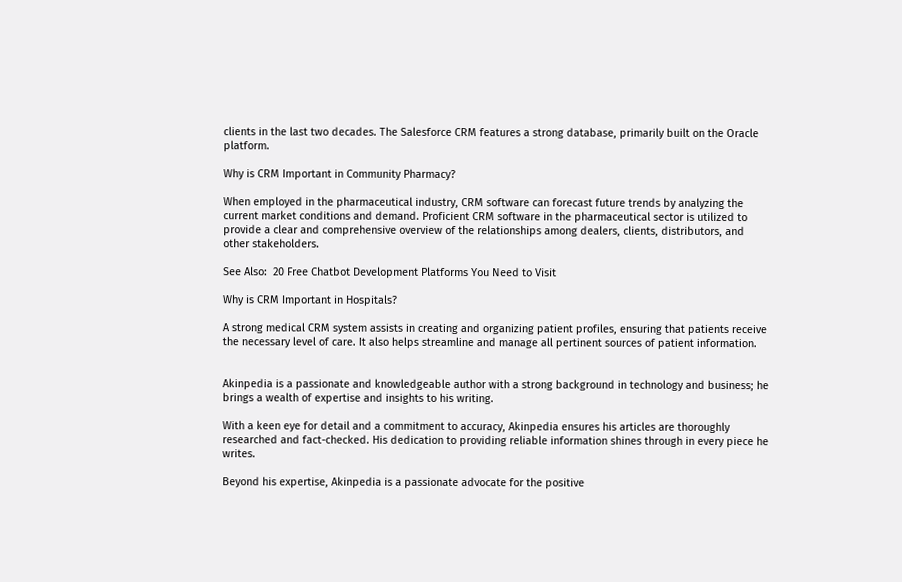clients in the last two decades. The Salesforce CRM features a strong database, primarily built on the Oracle platform.

Why is CRM Important in Community Pharmacy?

When employed in the pharmaceutical industry, CRM software can forecast future trends by analyzing the current market conditions and demand. Proficient CRM software in the pharmaceutical sector is utilized to provide a clear and comprehensive overview of the relationships among dealers, clients, distributors, and other stakeholders.

See Also:  20 Free Chatbot Development Platforms You Need to Visit

Why is CRM Important in Hospitals?

A strong medical CRM system assists in creating and organizing patient profiles, ensuring that patients receive the necessary level of care. It also helps streamline and manage all pertinent sources of patient information.


Akinpedia is a passionate and knowledgeable author with a strong background in technology and business; he brings a wealth of expertise and insights to his writing.

With a keen eye for detail and a commitment to accuracy, Akinpedia ensures his articles are thoroughly researched and fact-checked. His dedication to providing reliable information shines through in every piece he writes.

Beyond his expertise, Akinpedia is a passionate advocate for the positive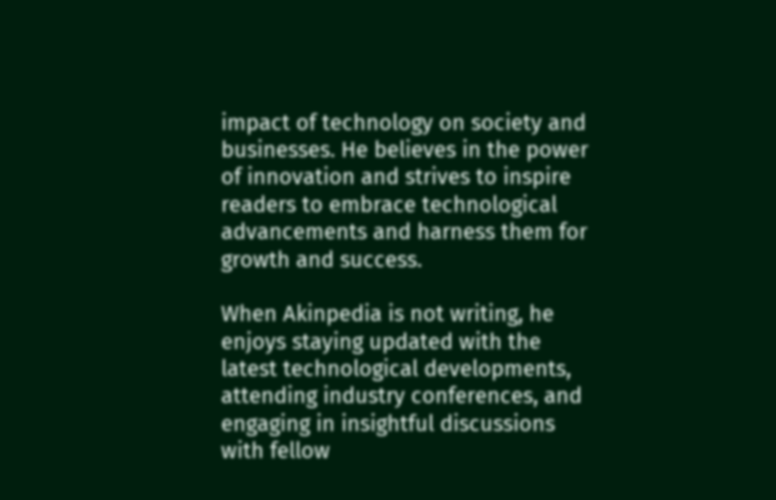impact of technology on society and businesses. He believes in the power of innovation and strives to inspire readers to embrace technological advancements and harness them for growth and success.

When Akinpedia is not writing, he enjoys staying updated with the latest technological developments, attending industry conferences, and engaging in insightful discussions with fellow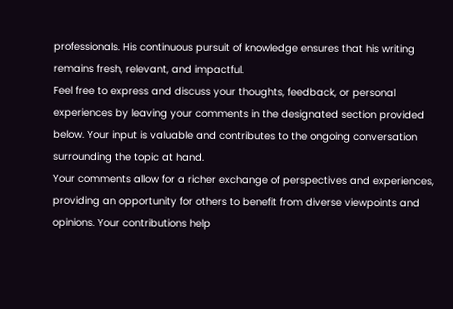professionals. His continuous pursuit of knowledge ensures that his writing remains fresh, relevant, and impactful.
Feel free to express and discuss your thoughts, feedback, or personal experiences by leaving your comments in the designated section provided below. Your input is valuable and contributes to the ongoing conversation surrounding the topic at hand.
Your comments allow for a richer exchange of perspectives and experiences, providing an opportunity for others to benefit from diverse viewpoints and opinions. Your contributions help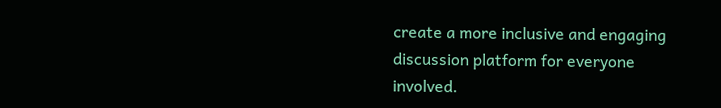create a more inclusive and engaging discussion platform for everyone involved.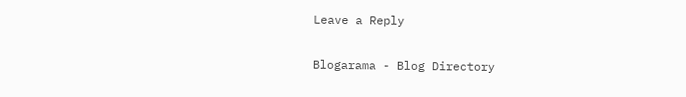Leave a Reply

Blogarama - Blog Directory